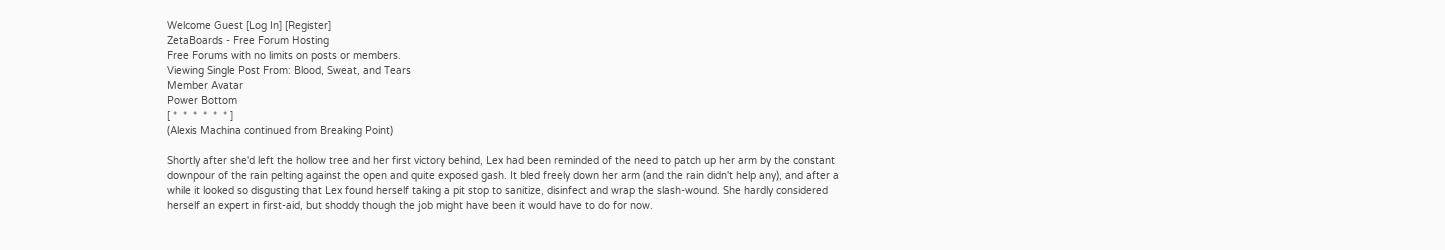Welcome Guest [Log In] [Register]
ZetaBoards - Free Forum Hosting
Free Forums with no limits on posts or members.
Viewing Single Post From: Blood, Sweat, and Tears
Member Avatar
Power Bottom
[ *  *  *  *  *  * ]
(Alexis Machina continued from Breaking Point)

Shortly after she'd left the hollow tree and her first victory behind, Lex had been reminded of the need to patch up her arm by the constant downpour of the rain pelting against the open and quite exposed gash. It bled freely down her arm (and the rain didn't help any), and after a while it looked so disgusting that Lex found herself taking a pit stop to sanitize, disinfect and wrap the slash-wound. She hardly considered herself an expert in first-aid, but shoddy though the job might have been it would have to do for now.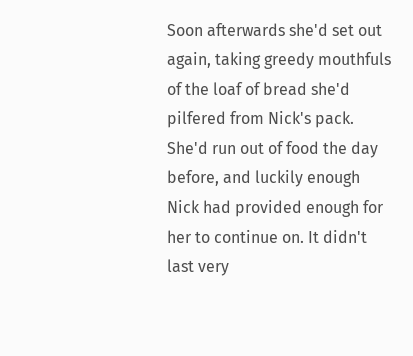Soon afterwards she'd set out again, taking greedy mouthfuls of the loaf of bread she'd pilfered from Nick's pack. She'd run out of food the day before, and luckily enough Nick had provided enough for her to continue on. It didn't last very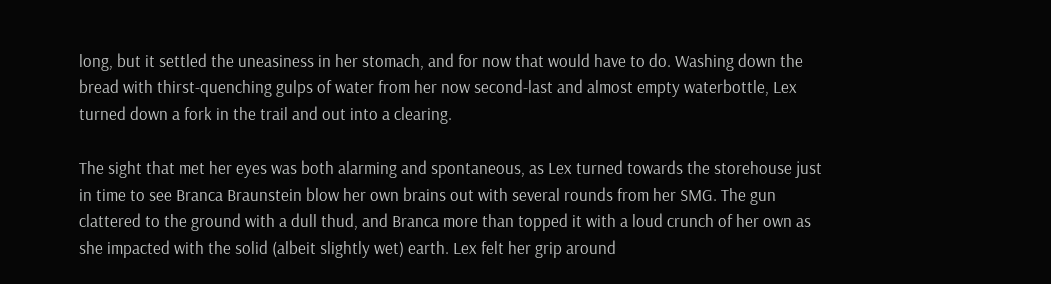long, but it settled the uneasiness in her stomach, and for now that would have to do. Washing down the bread with thirst-quenching gulps of water from her now second-last and almost empty waterbottle, Lex turned down a fork in the trail and out into a clearing.

The sight that met her eyes was both alarming and spontaneous, as Lex turned towards the storehouse just in time to see Branca Braunstein blow her own brains out with several rounds from her SMG. The gun clattered to the ground with a dull thud, and Branca more than topped it with a loud crunch of her own as she impacted with the solid (albeit slightly wet) earth. Lex felt her grip around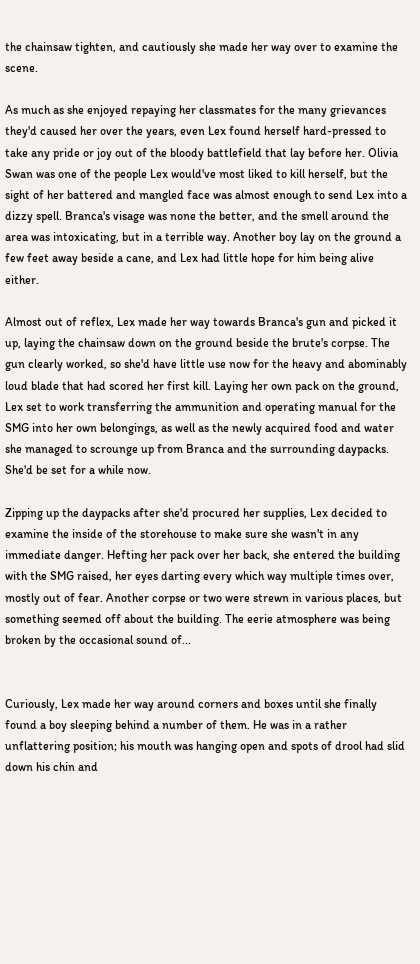the chainsaw tighten, and cautiously she made her way over to examine the scene.

As much as she enjoyed repaying her classmates for the many grievances they'd caused her over the years, even Lex found herself hard-pressed to take any pride or joy out of the bloody battlefield that lay before her. Olivia Swan was one of the people Lex would've most liked to kill herself, but the sight of her battered and mangled face was almost enough to send Lex into a dizzy spell. Branca's visage was none the better, and the smell around the area was intoxicating, but in a terrible way. Another boy lay on the ground a few feet away beside a cane, and Lex had little hope for him being alive either.

Almost out of reflex, Lex made her way towards Branca's gun and picked it up, laying the chainsaw down on the ground beside the brute's corpse. The gun clearly worked, so she'd have little use now for the heavy and abominably loud blade that had scored her first kill. Laying her own pack on the ground, Lex set to work transferring the ammunition and operating manual for the SMG into her own belongings, as well as the newly acquired food and water she managed to scrounge up from Branca and the surrounding daypacks. She'd be set for a while now.

Zipping up the daypacks after she'd procured her supplies, Lex decided to examine the inside of the storehouse to make sure she wasn't in any immediate danger. Hefting her pack over her back, she entered the building with the SMG raised, her eyes darting every which way multiple times over, mostly out of fear. Another corpse or two were strewn in various places, but something seemed off about the building. The eerie atmosphere was being broken by the occasional sound of...


Curiously, Lex made her way around corners and boxes until she finally found a boy sleeping behind a number of them. He was in a rather unflattering position; his mouth was hanging open and spots of drool had slid down his chin and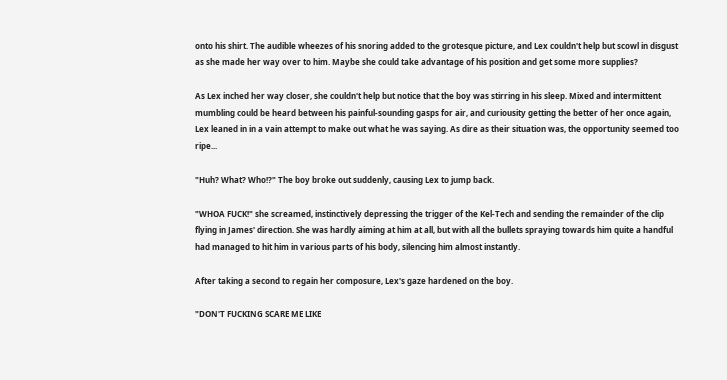onto his shirt. The audible wheezes of his snoring added to the grotesque picture, and Lex couldn't help but scowl in disgust as she made her way over to him. Maybe she could take advantage of his position and get some more supplies?

As Lex inched her way closer, she couldn't help but notice that the boy was stirring in his sleep. Mixed and intermittent mumbling could be heard between his painful-sounding gasps for air, and curiousity getting the better of her once again, Lex leaned in in a vain attempt to make out what he was saying. As dire as their situation was, the opportunity seemed too ripe...

"Huh? What? Who!?" The boy broke out suddenly, causing Lex to jump back.

"WHOA FUCK!" she screamed, instinctively depressing the trigger of the Kel-Tech and sending the remainder of the clip flying in James' direction. She was hardly aiming at him at all, but with all the bullets spraying towards him quite a handful had managed to hit him in various parts of his body, silencing him almost instantly.

After taking a second to regain her composure, Lex's gaze hardened on the boy.

"DON'T FUCKING SCARE ME LIKE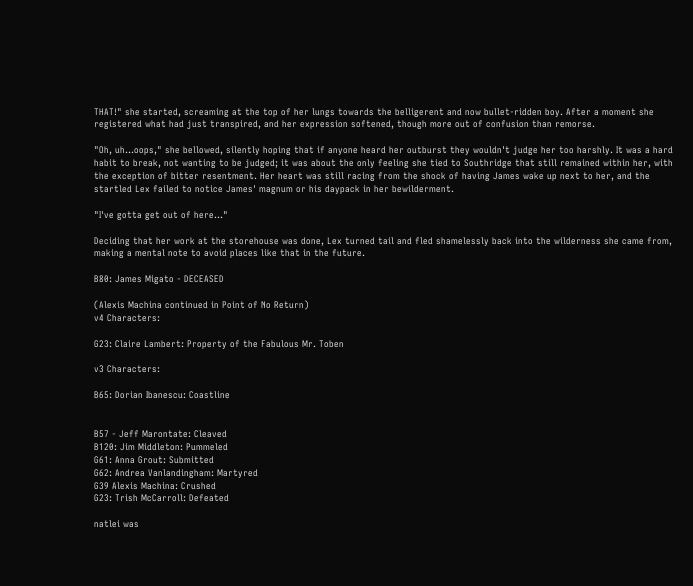THAT!" she started, screaming at the top of her lungs towards the belligerent and now bullet-ridden boy. After a moment she registered what had just transpired, and her expression softened, though more out of confusion than remorse.

"Oh, uh...oops," she bellowed, silently hoping that if anyone heard her outburst they wouldn't judge her too harshly. It was a hard habit to break, not wanting to be judged; it was about the only feeling she tied to Southridge that still remained within her, with the exception of bitter resentment. Her heart was still racing from the shock of having James wake up next to her, and the startled Lex failed to notice James' magnum or his daypack in her bewilderment.

"I've gotta get out of here..."

Deciding that her work at the storehouse was done, Lex turned tail and fled shamelessly back into the wilderness she came from, making a mental note to avoid places like that in the future.

B80: James Migato - DECEASED

(Alexis Machina continued in Point of No Return)
v4 Characters:

G23: Claire Lambert: Property of the Fabulous Mr. Toben

v3 Characters:

B65: Dorian Ibanescu: Coastline


B57 - Jeff Marontate: Cleaved
B120: Jim Middleton: Pummeled
G61: Anna Grout: Submitted
G62: Andrea Vanlandingham: Martyred
G39 Alexis Machina: Crushed
G23: Trish McCarroll: Defeated

natlei was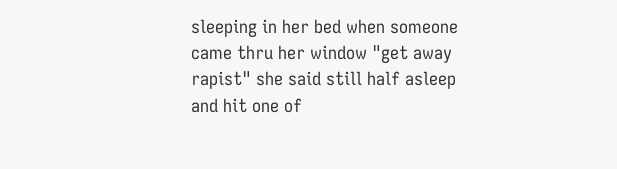sleeping in her bed when someone came thru her window "get away rapist" she said still half asleep and hit one of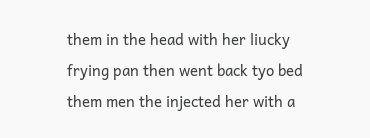them in the head with her liucky frying pan then went back tyo bed them men the injected her with a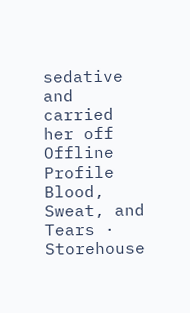sedative and carried her off
Offline Profile
Blood, Sweat, and Tears · Storehouse